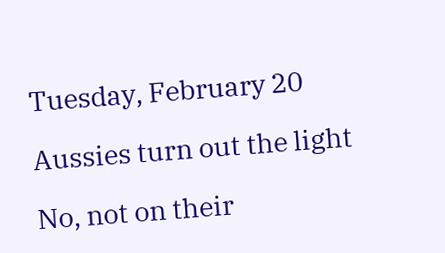Tuesday, February 20

Aussies turn out the light

No, not on their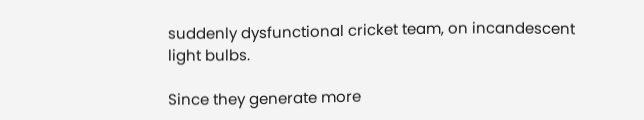suddenly dysfunctional cricket team, on incandescent light bulbs.

Since they generate more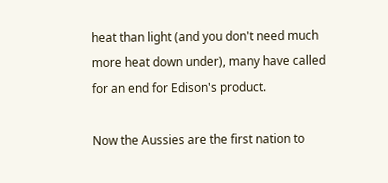heat than light (and you don't need much more heat down under), many have called for an end for Edison's product.

Now the Aussies are the first nation to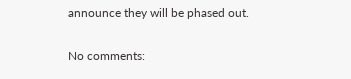announce they will be phased out.

No comments: